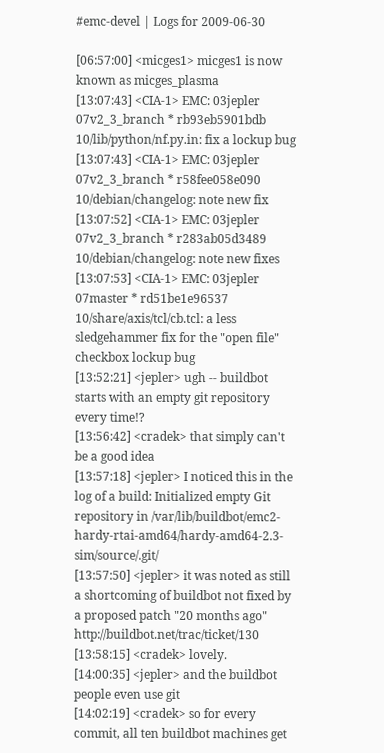#emc-devel | Logs for 2009-06-30

[06:57:00] <micges1> micges1 is now known as micges_plasma
[13:07:43] <CIA-1> EMC: 03jepler 07v2_3_branch * rb93eb5901bdb 10/lib/python/nf.py.in: fix a lockup bug
[13:07:43] <CIA-1> EMC: 03jepler 07v2_3_branch * r58fee058e090 10/debian/changelog: note new fix
[13:07:52] <CIA-1> EMC: 03jepler 07v2_3_branch * r283ab05d3489 10/debian/changelog: note new fixes
[13:07:53] <CIA-1> EMC: 03jepler 07master * rd51be1e96537 10/share/axis/tcl/cb.tcl: a less sledgehammer fix for the "open file" checkbox lockup bug
[13:52:21] <jepler> ugh -- buildbot starts with an empty git repository every time!?
[13:56:42] <cradek> that simply can't be a good idea
[13:57:18] <jepler> I noticed this in the log of a build: Initialized empty Git repository in /var/lib/buildbot/emc2-hardy-rtai-amd64/hardy-amd64-2.3-sim/source/.git/
[13:57:50] <jepler> it was noted as still a shortcoming of buildbot not fixed by a proposed patch "20 months ago" http://buildbot.net/trac/ticket/130
[13:58:15] <cradek> lovely.
[14:00:35] <jepler> and the buildbot people even use git
[14:02:19] <cradek> so for every commit, all ten buildbot machines get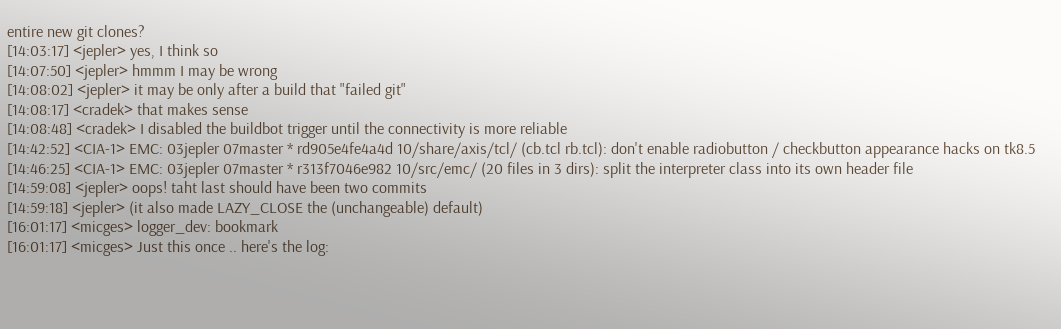entire new git clones?
[14:03:17] <jepler> yes, I think so
[14:07:50] <jepler> hmmm I may be wrong
[14:08:02] <jepler> it may be only after a build that "failed git"
[14:08:17] <cradek> that makes sense
[14:08:48] <cradek> I disabled the buildbot trigger until the connectivity is more reliable
[14:42:52] <CIA-1> EMC: 03jepler 07master * rd905e4fe4a4d 10/share/axis/tcl/ (cb.tcl rb.tcl): don't enable radiobutton / checkbutton appearance hacks on tk8.5
[14:46:25] <CIA-1> EMC: 03jepler 07master * r313f7046e982 10/src/emc/ (20 files in 3 dirs): split the interpreter class into its own header file
[14:59:08] <jepler> oops! taht last should have been two commits
[14:59:18] <jepler> (it also made LAZY_CLOSE the (unchangeable) default)
[16:01:17] <micges> logger_dev: bookmark
[16:01:17] <micges> Just this once .. here's the log: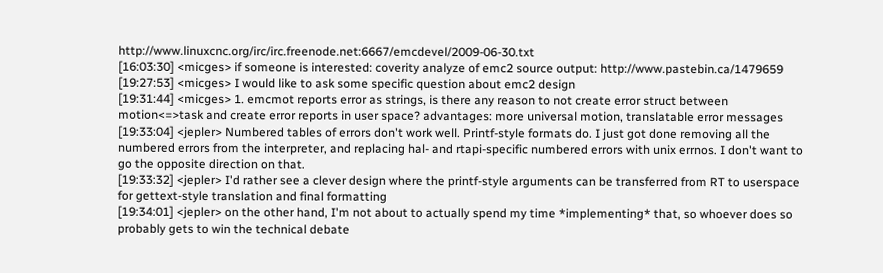http://www.linuxcnc.org/irc/irc.freenode.net:6667/emcdevel/2009-06-30.txt
[16:03:30] <micges> if someone is interested: coverity analyze of emc2 source output: http://www.pastebin.ca/1479659
[19:27:53] <micges> I would like to ask some specific question about emc2 design
[19:31:44] <micges> 1. emcmot reports error as strings, is there any reason to not create error struct between motion<=>task and create error reports in user space? advantages: more universal motion, translatable error messages
[19:33:04] <jepler> Numbered tables of errors don't work well. Printf-style formats do. I just got done removing all the numbered errors from the interpreter, and replacing hal- and rtapi-specific numbered errors with unix errnos. I don't want to go the opposite direction on that.
[19:33:32] <jepler> I'd rather see a clever design where the printf-style arguments can be transferred from RT to userspace for gettext-style translation and final formatting
[19:34:01] <jepler> on the other hand, I'm not about to actually spend my time *implementing* that, so whoever does so probably gets to win the technical debate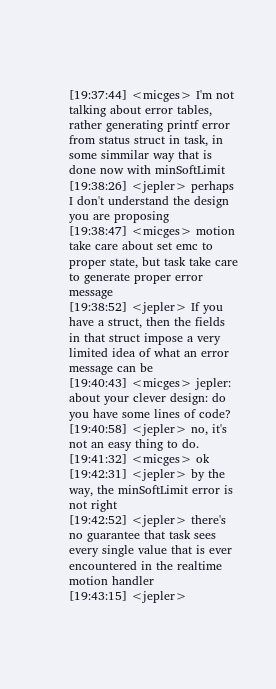[19:37:44] <micges> I'm not talking about error tables, rather generating printf error from status struct in task, in some simmilar way that is done now with minSoftLimit
[19:38:26] <jepler> perhaps I don't understand the design you are proposing
[19:38:47] <micges> motion take care about set emc to proper state, but task take care to generate proper error message
[19:38:52] <jepler> If you have a struct, then the fields in that struct impose a very limited idea of what an error message can be
[19:40:43] <micges> jepler: about your clever design: do you have some lines of code?
[19:40:58] <jepler> no, it's not an easy thing to do.
[19:41:32] <micges> ok
[19:42:31] <jepler> by the way, the minSoftLimit error is not right
[19:42:52] <jepler> there's no guarantee that task sees every single value that is ever encountered in the realtime motion handler
[19:43:15] <jepler>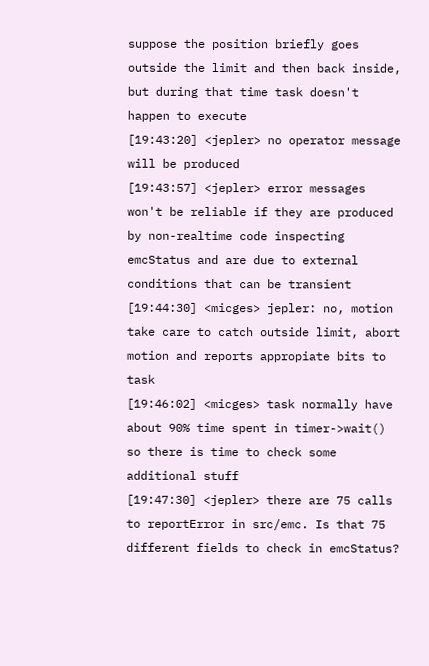suppose the position briefly goes outside the limit and then back inside, but during that time task doesn't happen to execute
[19:43:20] <jepler> no operator message will be produced
[19:43:57] <jepler> error messages won't be reliable if they are produced by non-realtime code inspecting emcStatus and are due to external conditions that can be transient
[19:44:30] <micges> jepler: no, motion take care to catch outside limit, abort motion and reports appropiate bits to task
[19:46:02] <micges> task normally have about 90% time spent in timer->wait() so there is time to check some additional stuff
[19:47:30] <jepler> there are 75 calls to reportError in src/emc. Is that 75 different fields to check in emcStatus?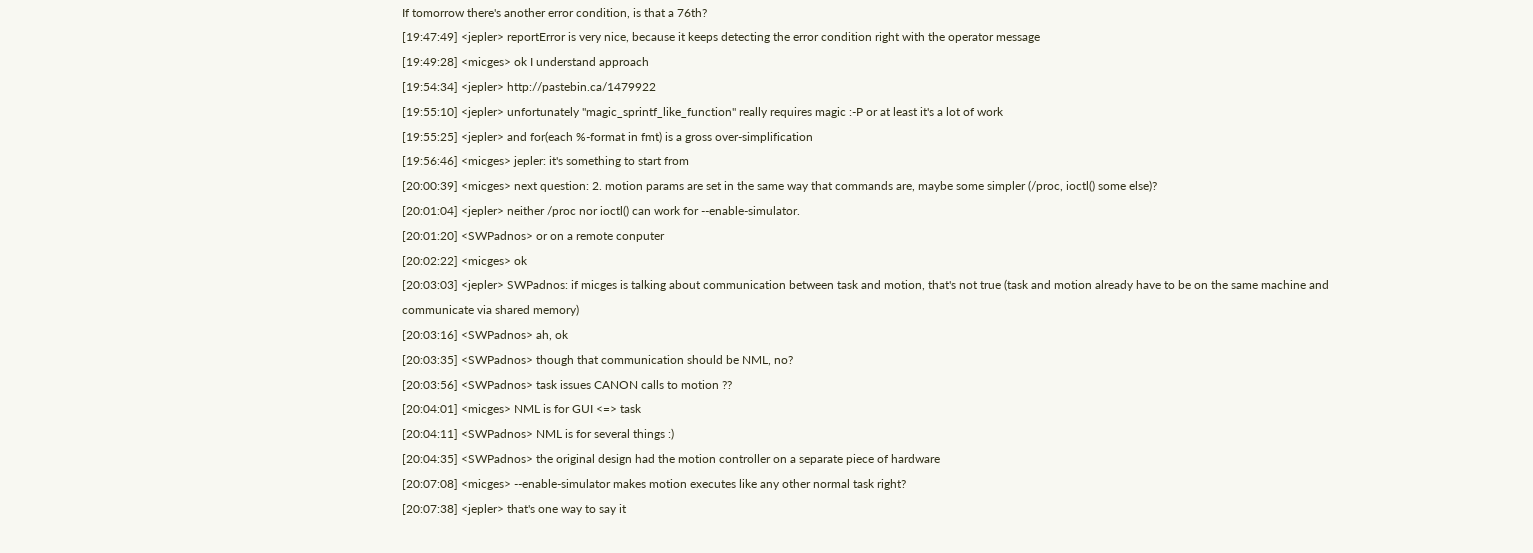If tomorrow there's another error condition, is that a 76th?
[19:47:49] <jepler> reportError is very nice, because it keeps detecting the error condition right with the operator message
[19:49:28] <micges> ok I understand approach
[19:54:34] <jepler> http://pastebin.ca/1479922
[19:55:10] <jepler> unfortunately "magic_sprintf_like_function" really requires magic :-P or at least it's a lot of work
[19:55:25] <jepler> and for(each %-format in fmt) is a gross over-simplification
[19:56:46] <micges> jepler: it's something to start from
[20:00:39] <micges> next question: 2. motion params are set in the same way that commands are, maybe some simpler (/proc, ioctl() some else)?
[20:01:04] <jepler> neither /proc nor ioctl() can work for --enable-simulator.
[20:01:20] <SWPadnos> or on a remote conputer
[20:02:22] <micges> ok
[20:03:03] <jepler> SWPadnos: if micges is talking about communication between task and motion, that's not true (task and motion already have to be on the same machine and communicate via shared memory)
[20:03:16] <SWPadnos> ah, ok
[20:03:35] <SWPadnos> though that communication should be NML, no?
[20:03:56] <SWPadnos> task issues CANON calls to motion ??
[20:04:01] <micges> NML is for GUI <=> task
[20:04:11] <SWPadnos> NML is for several things :)
[20:04:35] <SWPadnos> the original design had the motion controller on a separate piece of hardware
[20:07:08] <micges> --enable-simulator makes motion executes like any other normal task right?
[20:07:38] <jepler> that's one way to say it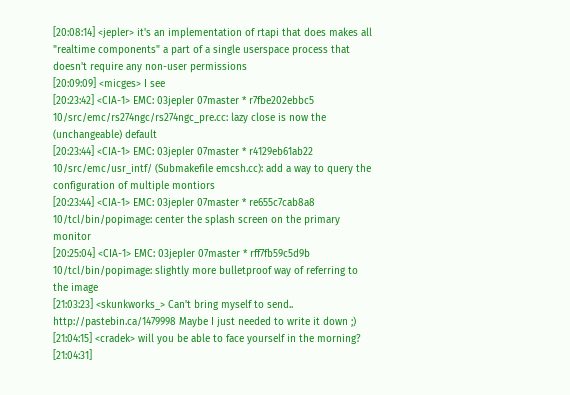[20:08:14] <jepler> it's an implementation of rtapi that does makes all "realtime components" a part of a single userspace process that doesn't require any non-user permissions
[20:09:09] <micges> I see
[20:23:42] <CIA-1> EMC: 03jepler 07master * r7fbe202ebbc5 10/src/emc/rs274ngc/rs274ngc_pre.cc: lazy close is now the (unchangeable) default
[20:23:44] <CIA-1> EMC: 03jepler 07master * r4129eb61ab22 10/src/emc/usr_intf/ (Submakefile emcsh.cc): add a way to query the configuration of multiple montiors
[20:23:44] <CIA-1> EMC: 03jepler 07master * re655c7cab8a8 10/tcl/bin/popimage: center the splash screen on the primary monitor
[20:25:04] <CIA-1> EMC: 03jepler 07master * rff7fb59c5d9b 10/tcl/bin/popimage: slightly more bulletproof way of referring to the image
[21:03:23] <skunkworks_> Can't bring myself to send.. http://pastebin.ca/1479998 Maybe I just needed to write it down ;)
[21:04:15] <cradek> will you be able to face yourself in the morning?
[21:04:31]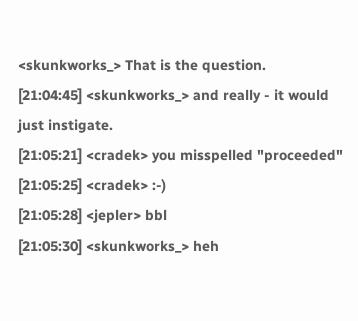<skunkworks_> That is the question.
[21:04:45] <skunkworks_> and really - it would just instigate.
[21:05:21] <cradek> you misspelled "proceeded"
[21:05:25] <cradek> :-)
[21:05:28] <jepler> bbl
[21:05:30] <skunkworks_> heh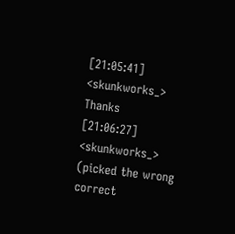[21:05:41] <skunkworks_> Thanks
[21:06:27] <skunkworks_> (picked the wrong correct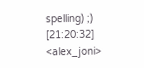spelling) ;)
[21:20:32] <alex_joni>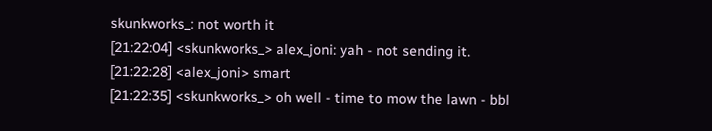skunkworks_: not worth it
[21:22:04] <skunkworks_> alex_joni: yah - not sending it.
[21:22:28] <alex_joni> smart
[21:22:35] <skunkworks_> oh well - time to mow the lawn - bbl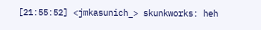[21:55:52] <jmkasunich_> skunkworks: heh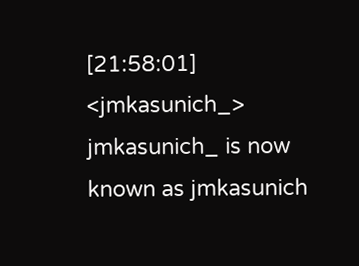[21:58:01] <jmkasunich_> jmkasunich_ is now known as jmkasunich